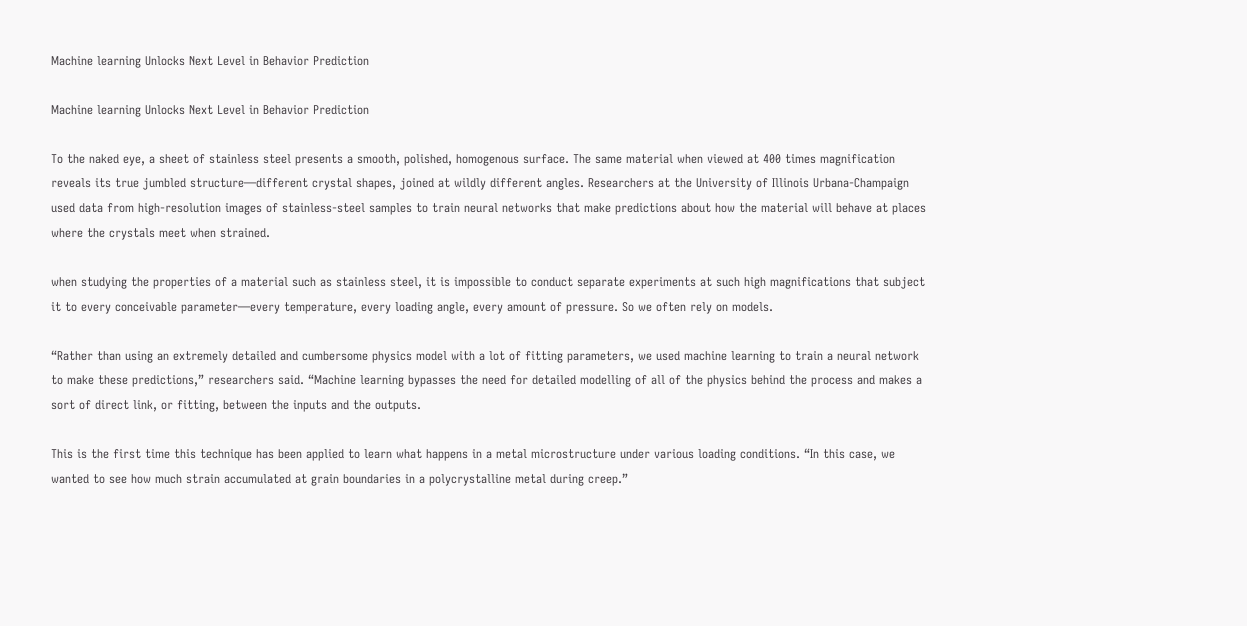Machine learning Unlocks Next Level in Behavior Prediction

Machine learning Unlocks Next Level in Behavior Prediction

To the naked eye, a sheet of stainless steel presents a smooth, polished, homogenous surface. The same material when viewed at 400 times magnification reveals its true jumbled structure—different crystal shapes, joined at wildly different angles. Researchers at the University of Illinois Urbana-Champaign used data from high-resolution images of stainless-steel samples to train neural networks that make predictions about how the material will behave at places where the crystals meet when strained.

when studying the properties of a material such as stainless steel, it is impossible to conduct separate experiments at such high magnifications that subject it to every conceivable parameter—every temperature, every loading angle, every amount of pressure. So we often rely on models.

“Rather than using an extremely detailed and cumbersome physics model with a lot of fitting parameters, we used machine learning to train a neural network to make these predictions,” researchers said. “Machine learning bypasses the need for detailed modelling of all of the physics behind the process and makes a sort of direct link, or fitting, between the inputs and the outputs.

This is the first time this technique has been applied to learn what happens in a metal microstructure under various loading conditions. “In this case, we wanted to see how much strain accumulated at grain boundaries in a polycrystalline metal during creep.”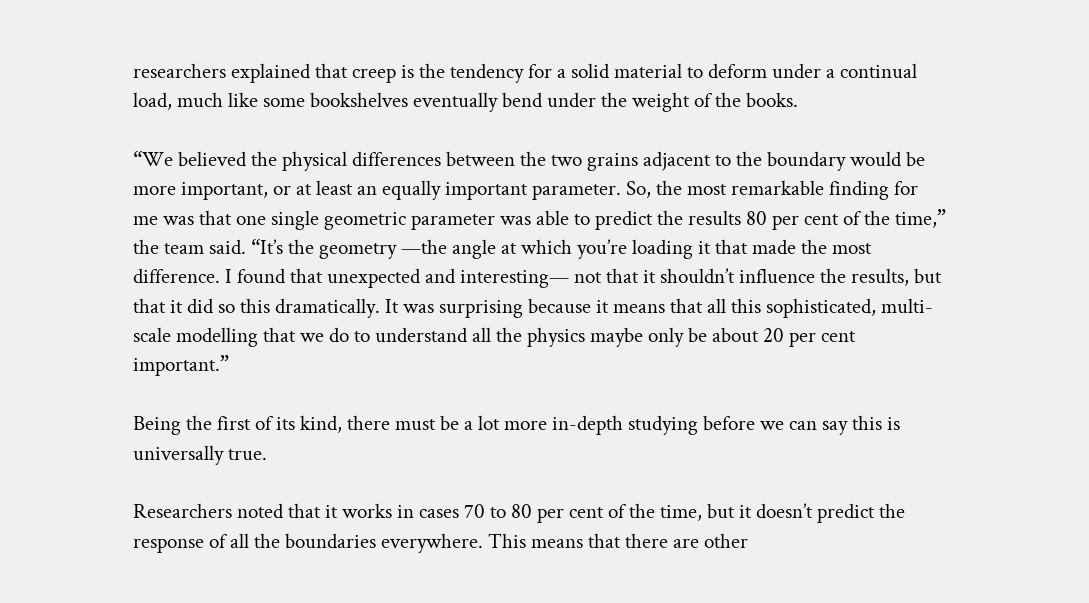researchers explained that creep is the tendency for a solid material to deform under a continual load, much like some bookshelves eventually bend under the weight of the books.

“We believed the physical differences between the two grains adjacent to the boundary would be more important, or at least an equally important parameter. So, the most remarkable finding for me was that one single geometric parameter was able to predict the results 80 per cent of the time,” the team said. “It’s the geometry —the angle at which you’re loading it that made the most difference. I found that unexpected and interesting— not that it shouldn’t influence the results, but that it did so this dramatically. It was surprising because it means that all this sophisticated, multi-scale modelling that we do to understand all the physics maybe only be about 20 per cent important.”

Being the first of its kind, there must be a lot more in-depth studying before we can say this is universally true.

Researchers noted that it works in cases 70 to 80 per cent of the time, but it doesn’t predict the response of all the boundaries everywhere. This means that there are other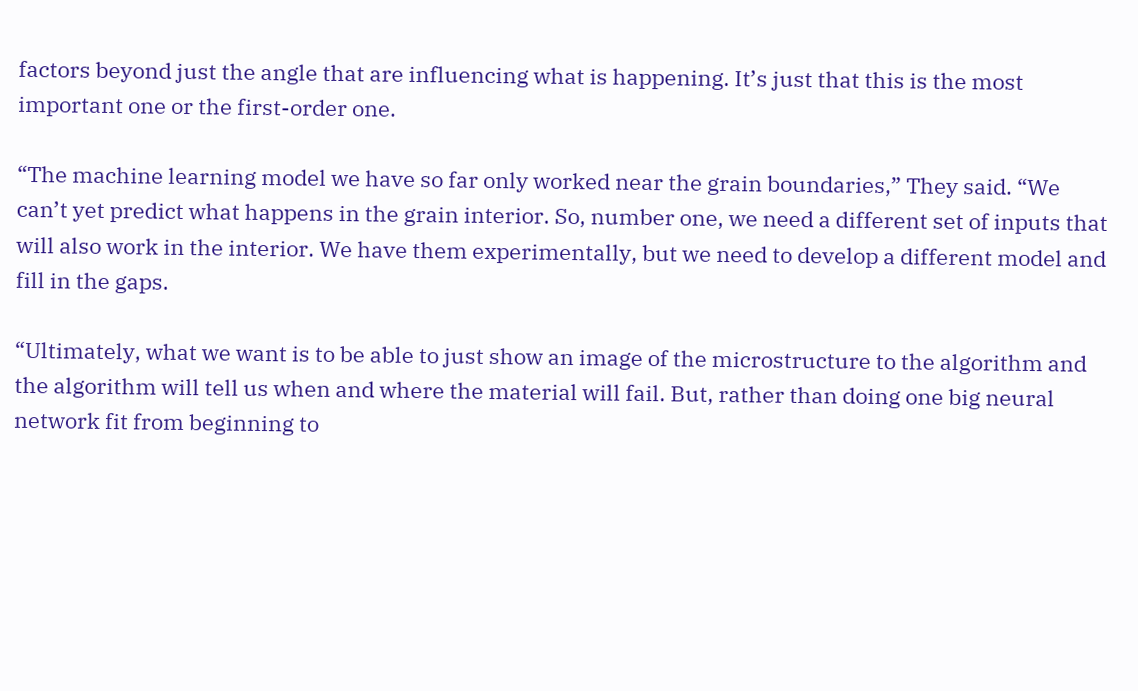factors beyond just the angle that are influencing what is happening. It’s just that this is the most important one or the first-order one.

“The machine learning model we have so far only worked near the grain boundaries,” They said. “We can’t yet predict what happens in the grain interior. So, number one, we need a different set of inputs that will also work in the interior. We have them experimentally, but we need to develop a different model and fill in the gaps.

“Ultimately, what we want is to be able to just show an image of the microstructure to the algorithm and the algorithm will tell us when and where the material will fail. But, rather than doing one big neural network fit from beginning to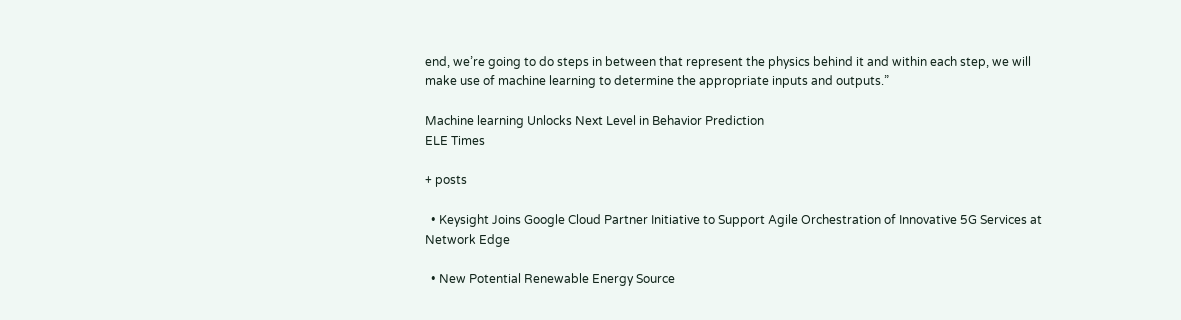end, we’re going to do steps in between that represent the physics behind it and within each step, we will make use of machine learning to determine the appropriate inputs and outputs.”

Machine learning Unlocks Next Level in Behavior Prediction
ELE Times

+ posts

  • Keysight Joins Google Cloud Partner Initiative to Support Agile Orchestration of Innovative 5G Services at Network Edge

  • New Potential Renewable Energy Source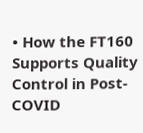• How the FT160 Supports Quality Control in Post-COVID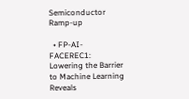Semiconductor Ramp-up

  • FP-AI-FACEREC1: Lowering the Barrier to Machine Learning Reveals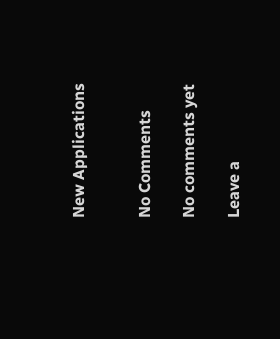New Applications


No Comments

No comments yet

Leave a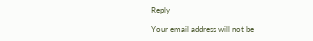Reply

Your email address will not be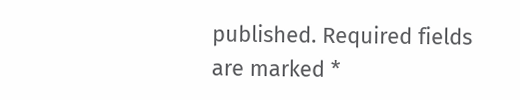published. Required fields are marked *